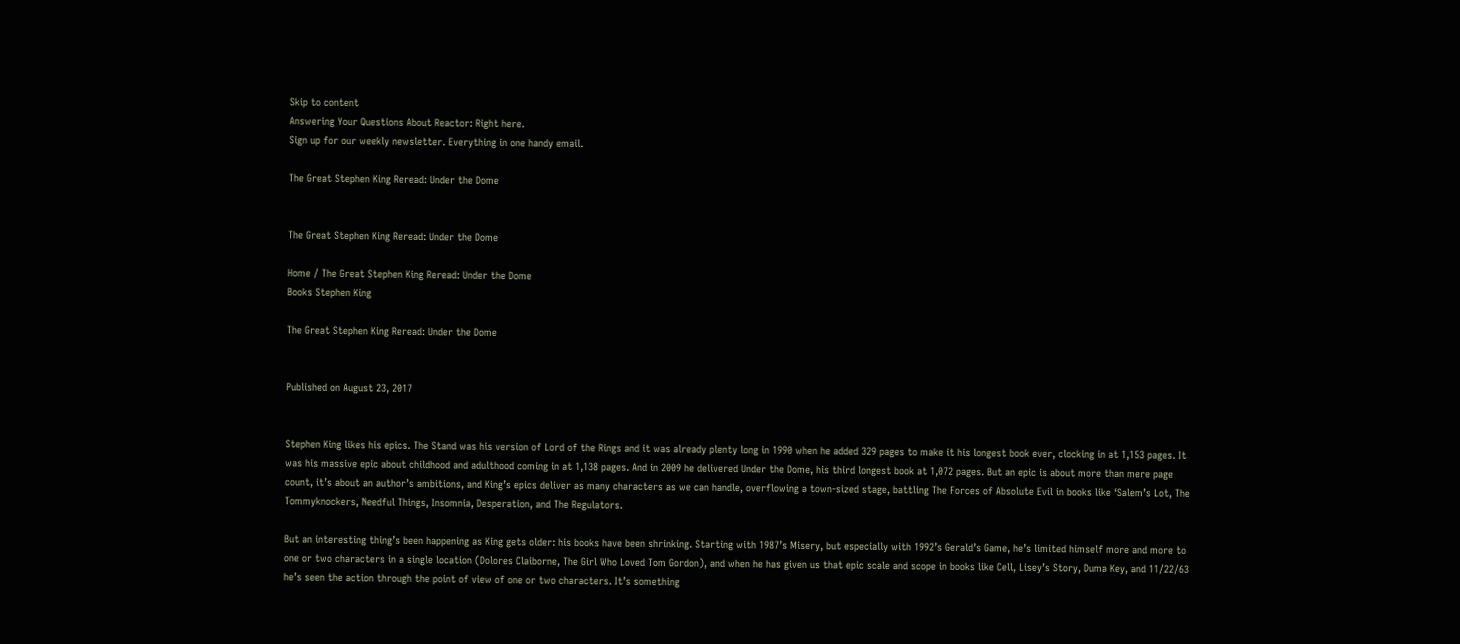Skip to content
Answering Your Questions About Reactor: Right here.
Sign up for our weekly newsletter. Everything in one handy email.

The Great Stephen King Reread: Under the Dome


The Great Stephen King Reread: Under the Dome

Home / The Great Stephen King Reread: Under the Dome
Books Stephen King

The Great Stephen King Reread: Under the Dome


Published on August 23, 2017


Stephen King likes his epics. The Stand was his version of Lord of the Rings and it was already plenty long in 1990 when he added 329 pages to make it his longest book ever, clocking in at 1,153 pages. It was his massive epic about childhood and adulthood coming in at 1,138 pages. And in 2009 he delivered Under the Dome, his third longest book at 1,072 pages. But an epic is about more than mere page count, it’s about an author’s ambitions, and King’s epics deliver as many characters as we can handle, overflowing a town-sized stage, battling The Forces of Absolute Evil in books like ‘Salem’s Lot, The Tommyknockers, Needful Things, Insomnia, Desperation, and The Regulators.

But an interesting thing’s been happening as King gets older: his books have been shrinking. Starting with 1987’s Misery, but especially with 1992’s Gerald’s Game, he’s limited himself more and more to one or two characters in a single location (Dolores Claiborne, The Girl Who Loved Tom Gordon), and when he has given us that epic scale and scope in books like Cell, Lisey’s Story, Duma Key, and 11/22/63 he’s seen the action through the point of view of one or two characters. It’s something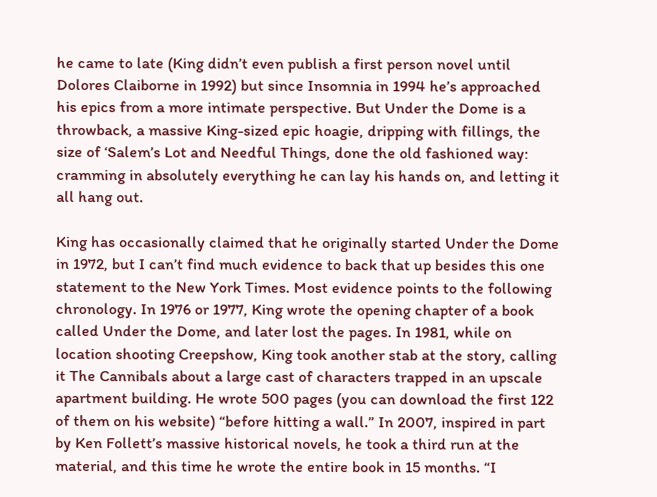he came to late (King didn’t even publish a first person novel until Dolores Claiborne in 1992) but since Insomnia in 1994 he’s approached his epics from a more intimate perspective. But Under the Dome is a throwback, a massive King-sized epic hoagie, dripping with fillings, the size of ‘Salem’s Lot and Needful Things, done the old fashioned way: cramming in absolutely everything he can lay his hands on, and letting it all hang out.

King has occasionally claimed that he originally started Under the Dome in 1972, but I can’t find much evidence to back that up besides this one statement to the New York Times. Most evidence points to the following chronology. In 1976 or 1977, King wrote the opening chapter of a book called Under the Dome, and later lost the pages. In 1981, while on location shooting Creepshow, King took another stab at the story, calling it The Cannibals about a large cast of characters trapped in an upscale apartment building. He wrote 500 pages (you can download the first 122 of them on his website) “before hitting a wall.” In 2007, inspired in part by Ken Follett’s massive historical novels, he took a third run at the material, and this time he wrote the entire book in 15 months. “I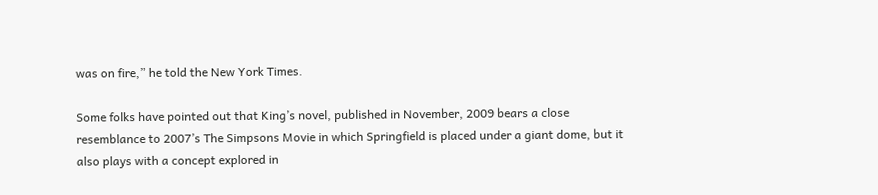was on fire,” he told the New York Times.

Some folks have pointed out that King’s novel, published in November, 2009 bears a close resemblance to 2007’s The Simpsons Movie in which Springfield is placed under a giant dome, but it also plays with a concept explored in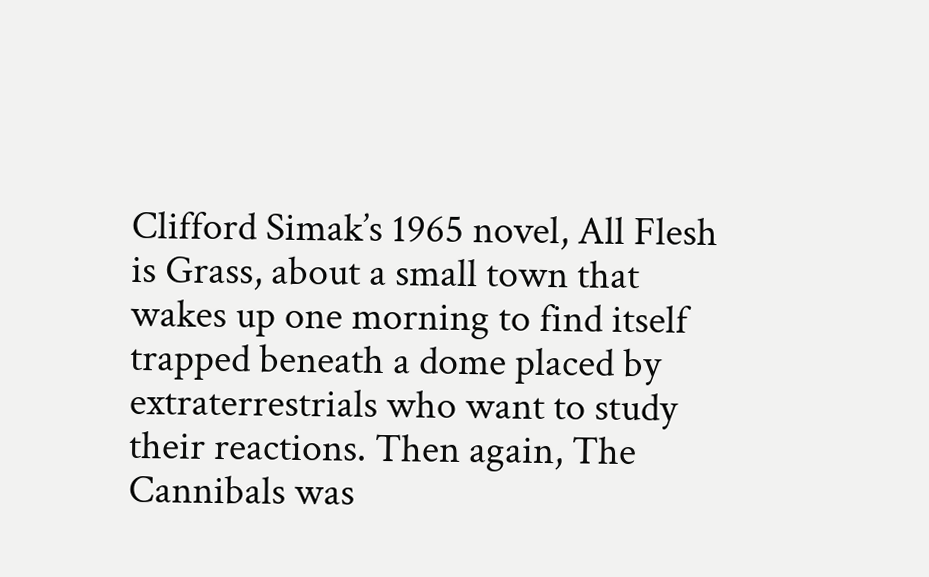Clifford Simak’s 1965 novel, All Flesh is Grass, about a small town that wakes up one morning to find itself trapped beneath a dome placed by extraterrestrials who want to study their reactions. Then again, The Cannibals was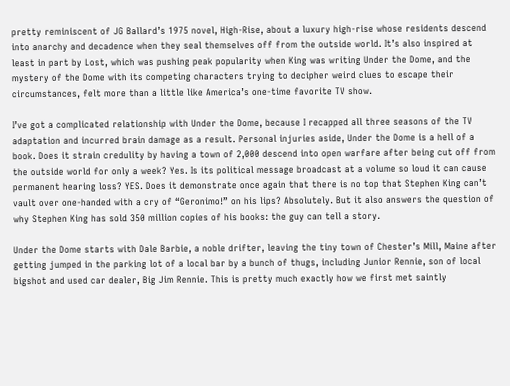pretty reminiscent of JG Ballard’s 1975 novel, High-Rise, about a luxury high-rise whose residents descend into anarchy and decadence when they seal themselves off from the outside world. It’s also inspired at least in part by Lost, which was pushing peak popularity when King was writing Under the Dome, and the mystery of the Dome with its competing characters trying to decipher weird clues to escape their circumstances, felt more than a little like America’s one-time favorite TV show.

I’ve got a complicated relationship with Under the Dome, because I recapped all three seasons of the TV adaptation and incurred brain damage as a result. Personal injuries aside, Under the Dome is a hell of a book. Does it strain credulity by having a town of 2,000 descend into open warfare after being cut off from the outside world for only a week? Yes. Is its political message broadcast at a volume so loud it can cause permanent hearing loss? YES. Does it demonstrate once again that there is no top that Stephen King can’t vault over one-handed with a cry of “Geronimo!” on his lips? Absolutely. But it also answers the question of why Stephen King has sold 350 million copies of his books: the guy can tell a story.

Under the Dome starts with Dale Barbie, a noble drifter, leaving the tiny town of Chester’s Mill, Maine after getting jumped in the parking lot of a local bar by a bunch of thugs, including Junior Rennie, son of local bigshot and used car dealer, Big Jim Rennie. This is pretty much exactly how we first met saintly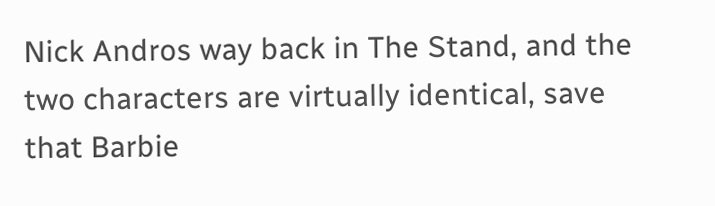Nick Andros way back in The Stand, and the two characters are virtually identical, save that Barbie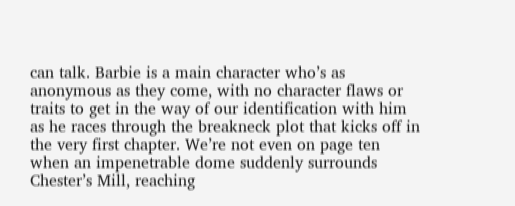can talk. Barbie is a main character who’s as anonymous as they come, with no character flaws or traits to get in the way of our identification with him as he races through the breakneck plot that kicks off in the very first chapter. We’re not even on page ten when an impenetrable dome suddenly surrounds Chester’s Mill, reaching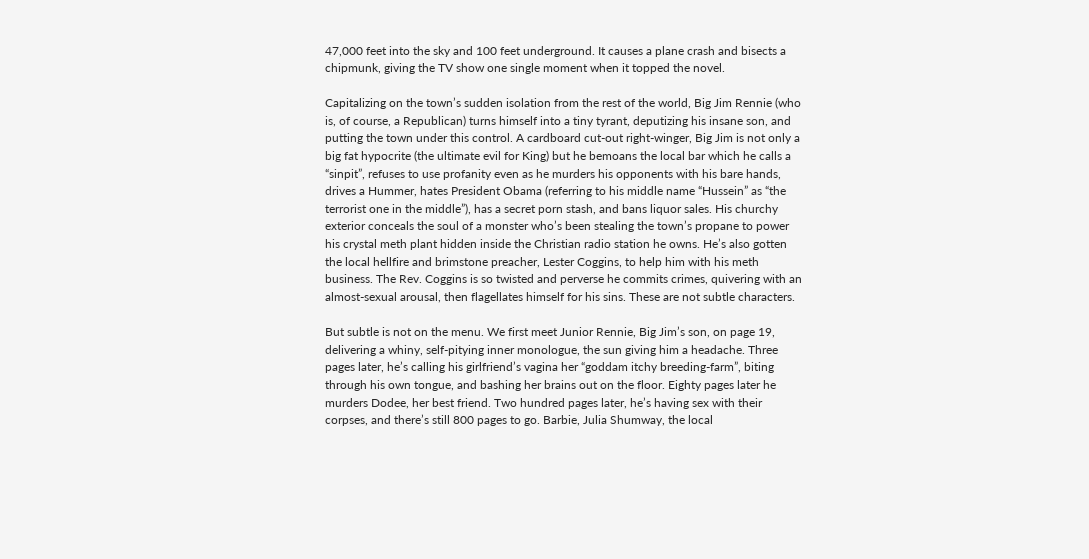47,000 feet into the sky and 100 feet underground. It causes a plane crash and bisects a chipmunk, giving the TV show one single moment when it topped the novel.

Capitalizing on the town’s sudden isolation from the rest of the world, Big Jim Rennie (who is, of course, a Republican) turns himself into a tiny tyrant, deputizing his insane son, and putting the town under this control. A cardboard cut-out right-winger, Big Jim is not only a big fat hypocrite (the ultimate evil for King) but he bemoans the local bar which he calls a “sinpit”, refuses to use profanity even as he murders his opponents with his bare hands, drives a Hummer, hates President Obama (referring to his middle name “Hussein” as “the terrorist one in the middle”), has a secret porn stash, and bans liquor sales. His churchy exterior conceals the soul of a monster who’s been stealing the town’s propane to power his crystal meth plant hidden inside the Christian radio station he owns. He’s also gotten the local hellfire and brimstone preacher, Lester Coggins, to help him with his meth business. The Rev. Coggins is so twisted and perverse he commits crimes, quivering with an almost-sexual arousal, then flagellates himself for his sins. These are not subtle characters.

But subtle is not on the menu. We first meet Junior Rennie, Big Jim’s son, on page 19, delivering a whiny, self-pitying inner monologue, the sun giving him a headache. Three pages later, he’s calling his girlfriend’s vagina her “goddam itchy breeding-farm”, biting through his own tongue, and bashing her brains out on the floor. Eighty pages later he murders Dodee, her best friend. Two hundred pages later, he’s having sex with their corpses, and there’s still 800 pages to go. Barbie, Julia Shumway, the local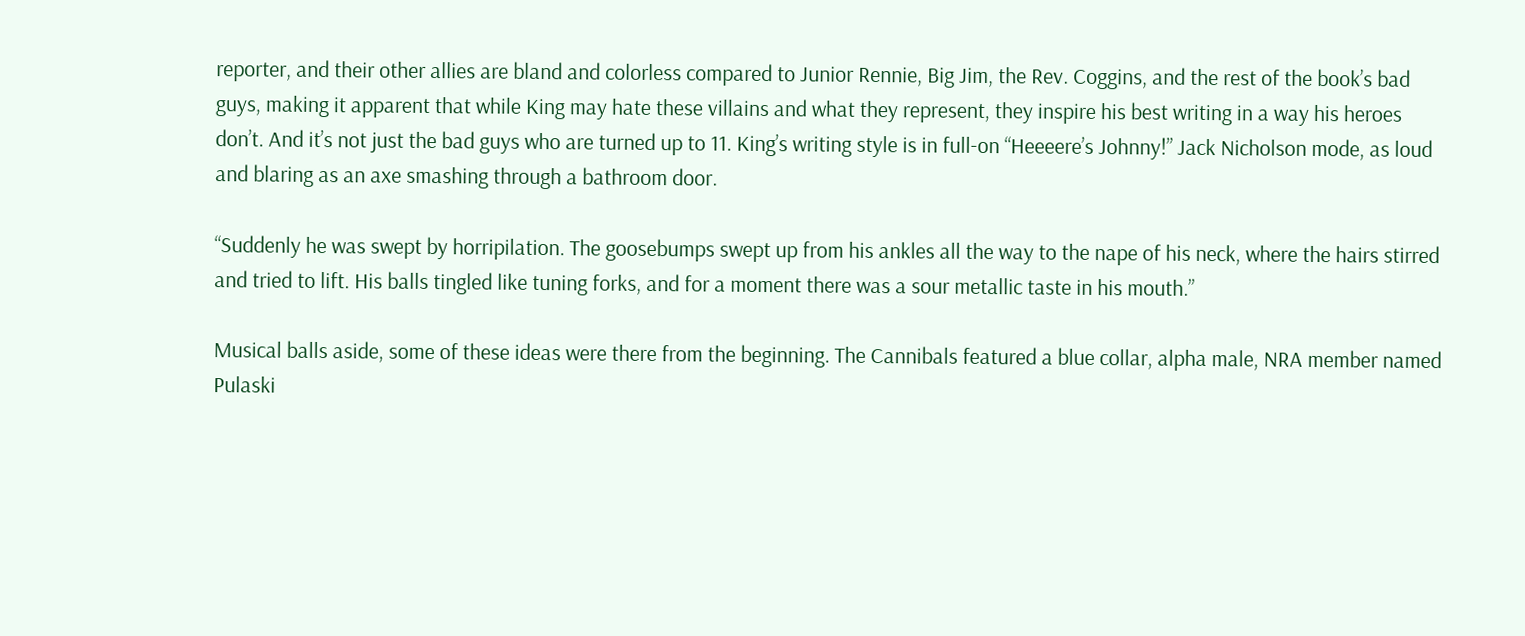reporter, and their other allies are bland and colorless compared to Junior Rennie, Big Jim, the Rev. Coggins, and the rest of the book’s bad guys, making it apparent that while King may hate these villains and what they represent, they inspire his best writing in a way his heroes don’t. And it’s not just the bad guys who are turned up to 11. King’s writing style is in full-on “Heeeere’s Johnny!” Jack Nicholson mode, as loud and blaring as an axe smashing through a bathroom door.

“Suddenly he was swept by horripilation. The goosebumps swept up from his ankles all the way to the nape of his neck, where the hairs stirred and tried to lift. His balls tingled like tuning forks, and for a moment there was a sour metallic taste in his mouth.”

Musical balls aside, some of these ideas were there from the beginning. The Cannibals featured a blue collar, alpha male, NRA member named Pulaski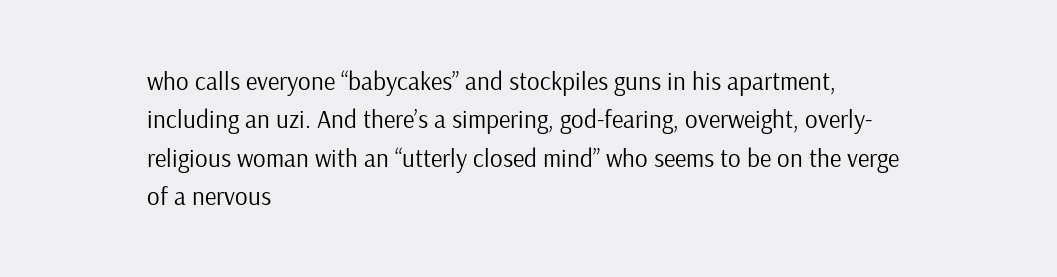who calls everyone “babycakes” and stockpiles guns in his apartment, including an uzi. And there’s a simpering, god-fearing, overweight, overly-religious woman with an “utterly closed mind” who seems to be on the verge of a nervous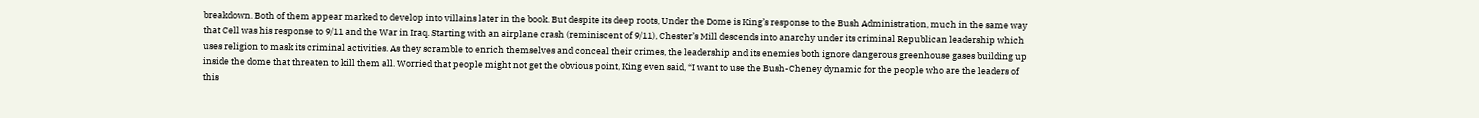breakdown. Both of them appear marked to develop into villains later in the book. But despite its deep roots, Under the Dome is King’s response to the Bush Administration, much in the same way that Cell was his response to 9/11 and the War in Iraq. Starting with an airplane crash (reminiscent of 9/11), Chester’s Mill descends into anarchy under its criminal Republican leadership which uses religion to mask its criminal activities. As they scramble to enrich themselves and conceal their crimes, the leadership and its enemies both ignore dangerous greenhouse gases building up inside the dome that threaten to kill them all. Worried that people might not get the obvious point, King even said, “I want to use the Bush-Cheney dynamic for the people who are the leaders of this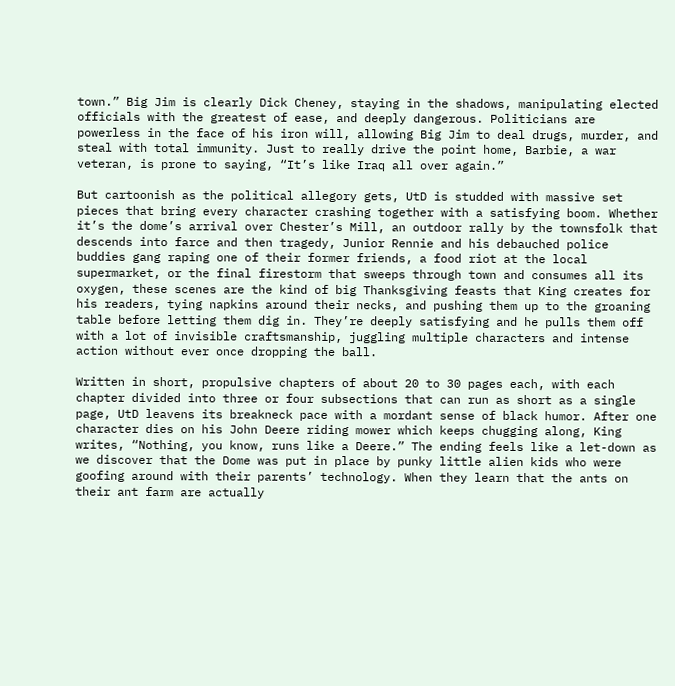town.” Big Jim is clearly Dick Cheney, staying in the shadows, manipulating elected officials with the greatest of ease, and deeply dangerous. Politicians are powerless in the face of his iron will, allowing Big Jim to deal drugs, murder, and steal with total immunity. Just to really drive the point home, Barbie, a war veteran, is prone to saying, “It’s like Iraq all over again.”

But cartoonish as the political allegory gets, UtD is studded with massive set pieces that bring every character crashing together with a satisfying boom. Whether it’s the dome’s arrival over Chester’s Mill, an outdoor rally by the townsfolk that descends into farce and then tragedy, Junior Rennie and his debauched police buddies gang raping one of their former friends, a food riot at the local supermarket, or the final firestorm that sweeps through town and consumes all its oxygen, these scenes are the kind of big Thanksgiving feasts that King creates for his readers, tying napkins around their necks, and pushing them up to the groaning table before letting them dig in. They’re deeply satisfying and he pulls them off with a lot of invisible craftsmanship, juggling multiple characters and intense action without ever once dropping the ball.

Written in short, propulsive chapters of about 20 to 30 pages each, with each chapter divided into three or four subsections that can run as short as a single page, UtD leavens its breakneck pace with a mordant sense of black humor. After one character dies on his John Deere riding mower which keeps chugging along, King writes, “Nothing, you know, runs like a Deere.” The ending feels like a let-down as we discover that the Dome was put in place by punky little alien kids who were goofing around with their parents’ technology. When they learn that the ants on their ant farm are actually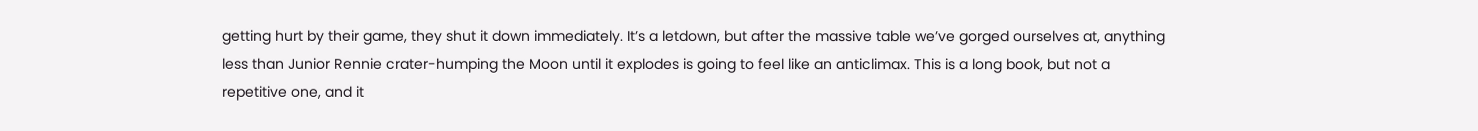getting hurt by their game, they shut it down immediately. It’s a letdown, but after the massive table we’ve gorged ourselves at, anything less than Junior Rennie crater-humping the Moon until it explodes is going to feel like an anticlimax. This is a long book, but not a repetitive one, and it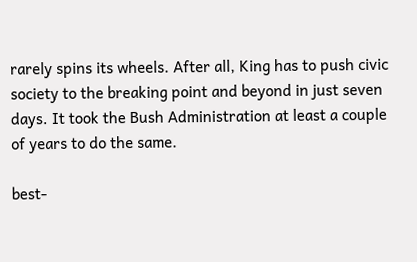rarely spins its wheels. After all, King has to push civic society to the breaking point and beyond in just seven days. It took the Bush Administration at least a couple of years to do the same.

best-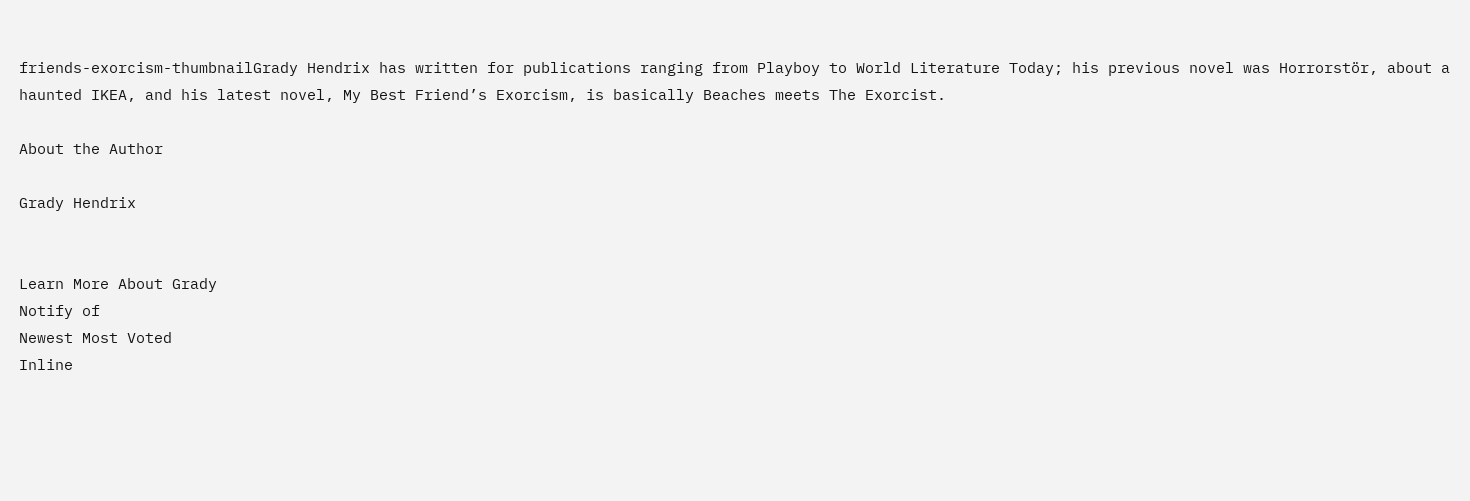friends-exorcism-thumbnailGrady Hendrix has written for publications ranging from Playboy to World Literature Today; his previous novel was Horrorstör, about a haunted IKEA, and his latest novel, My Best Friend’s Exorcism, is basically Beaches meets The Exorcist.

About the Author

Grady Hendrix


Learn More About Grady
Notify of
Newest Most Voted
Inline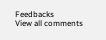Feedbacks
View all comments